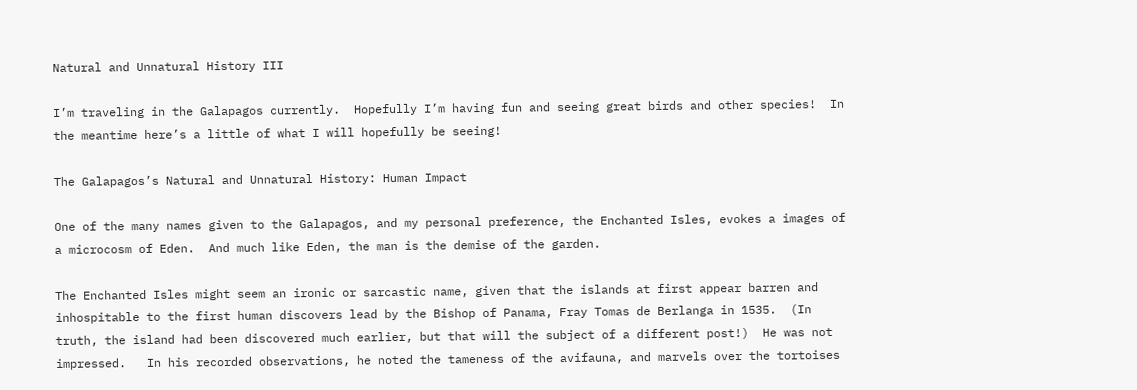Natural and Unnatural History III

I’m traveling in the Galapagos currently.  Hopefully I’m having fun and seeing great birds and other species!  In the meantime here’s a little of what I will hopefully be seeing!

The Galapagos’s Natural and Unnatural History: Human Impact

One of the many names given to the Galapagos, and my personal preference, the Enchanted Isles, evokes a images of a microcosm of Eden.  And much like Eden, the man is the demise of the garden.

The Enchanted Isles might seem an ironic or sarcastic name, given that the islands at first appear barren and inhospitable to the first human discovers lead by the Bishop of Panama, Fray Tomas de Berlanga in 1535.  (In truth, the island had been discovered much earlier, but that will the subject of a different post!)  He was not impressed.   In his recorded observations, he noted the tameness of the avifauna, and marvels over the tortoises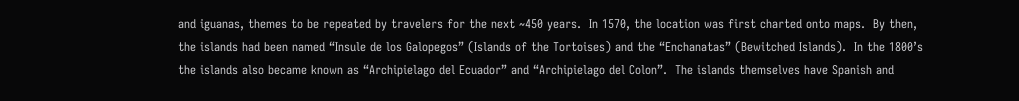and iguanas, themes to be repeated by travelers for the next ~450 years.  In 1570, the location was first charted onto maps.  By then, the islands had been named “Insule de los Galopegos” (Islands of the Tortoises) and the “Enchanatas” (Bewitched Islands).  In the 1800’s the islands also became known as “Archipielago del Ecuador” and “Archipielago del Colon”.  The islands themselves have Spanish and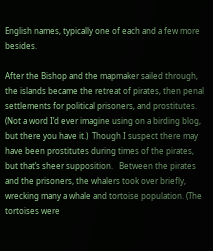English names, typically one of each and a few more besides.

After the Bishop and the mapmaker sailed through, the islands became the retreat of pirates, then penal settlements for political prisoners, and prostitutes. (Not a word I’d ever imagine using on a birding blog, but there you have it.)  Though I suspect there may have been prostitutes during times of the pirates, but that’s sheer supposition.   Between the pirates and the prisoners, the whalers took over briefly, wrecking many a whale and tortoise population. (The tortoises were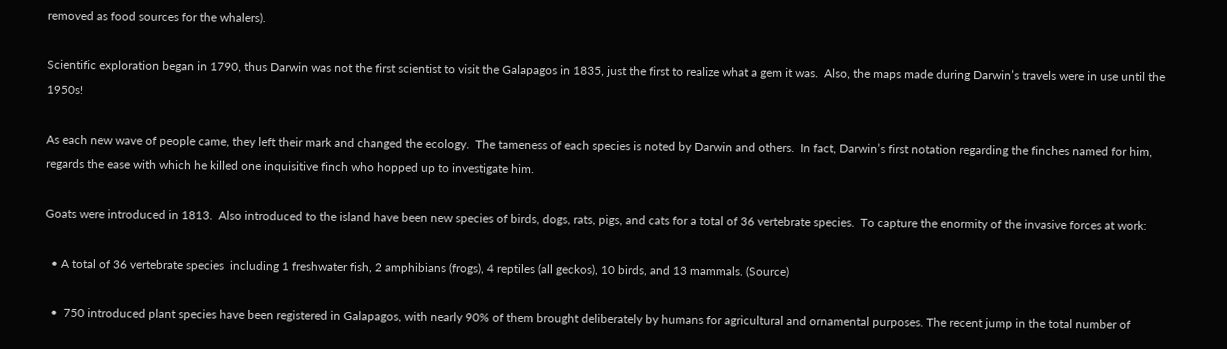removed as food sources for the whalers).

Scientific exploration began in 1790, thus Darwin was not the first scientist to visit the Galapagos in 1835, just the first to realize what a gem it was.  Also, the maps made during Darwin’s travels were in use until the 1950s!

As each new wave of people came, they left their mark and changed the ecology.  The tameness of each species is noted by Darwin and others.  In fact, Darwin’s first notation regarding the finches named for him, regards the ease with which he killed one inquisitive finch who hopped up to investigate him.

Goats were introduced in 1813.  Also introduced to the island have been new species of birds, dogs, rats, pigs, and cats for a total of 36 vertebrate species.  To capture the enormity of the invasive forces at work:

  • A total of 36 vertebrate species  including 1 freshwater fish, 2 amphibians (frogs), 4 reptiles (all geckos), 10 birds, and 13 mammals. (Source)

  •  750 introduced plant species have been registered in Galapagos, with nearly 90% of them brought deliberately by humans for agricultural and ornamental purposes. The recent jump in the total number of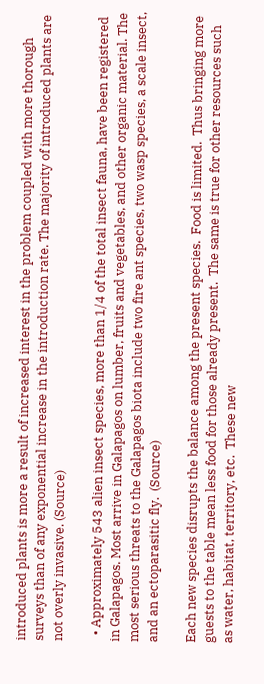introduced plants is more a result of increased interest in the problem coupled with more thorough surveys than of any exponential increase in the introduction rate. The majority of introduced plants are not overly invasive. (Source)

  • Approximately 543 alien insect species, more than 1/4 of the total insect fauna, have been registered in Galapagos. Most arrive in Galapagos on lumber, fruits and vegetables, and other organic material. The most serious threats to the Galapagos biota include two fire ant species, two wasp species, a scale insect, and an ectoparasitic fly.  (Source)

Each new species disrupts the balance among the present species.  Food is limited.  Thus bringing more guests to the table mean less food for those already present.  The same is true for other resources such as water, habitat, territory, etc.  These new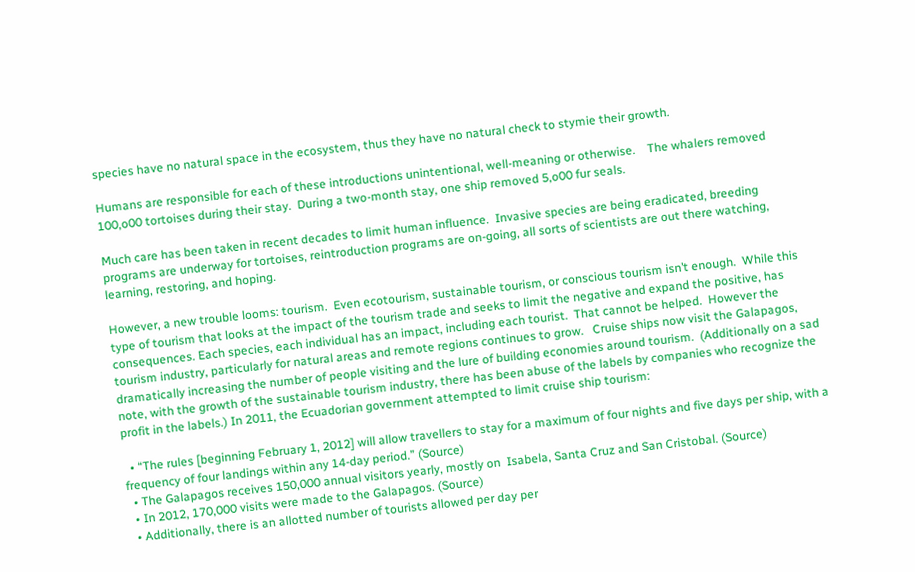species have no natural space in the ecosystem, thus they have no natural check to stymie their growth.

Humans are responsible for each of these introductions unintentional, well-meaning or otherwise.    The whalers removed 100,o00 tortoises during their stay.  During a two-month stay, one ship removed 5,o00 fur seals.

Much care has been taken in recent decades to limit human influence.  Invasive species are being eradicated, breeding programs are underway for tortoises, reintroduction programs are on-going, all sorts of scientists are out there watching, learning, restoring, and hoping.

However, a new trouble looms: tourism.  Even ecotourism, sustainable tourism, or conscious tourism isn’t enough.  While this type of tourism that looks at the impact of the tourism trade and seeks to limit the negative and expand the positive, has consequences. Each species, each individual has an impact, including each tourist.  That cannot be helped.  However the tourism industry, particularly for natural areas and remote regions continues to grow.   Cruise ships now visit the Galapagos, dramatically increasing the number of people visiting and the lure of building economies around tourism.  (Additionally on a sad note, with the growth of the sustainable tourism industry, there has been abuse of the labels by companies who recognize the profit in the labels.) In 2011, the Ecuadorian government attempted to limit cruise ship tourism:

  • “The rules [beginning February 1, 2012] will allow travellers to stay for a maximum of four nights and five days per ship, with a frequency of four landings within any 14-day period.” (Source)
  • The Galapagos receives 150,000 annual visitors yearly, mostly on  Isabela, Santa Cruz and San Cristobal. (Source)
  • In 2012, 170,000 visits were made to the Galapagos. (Source)
  • Additionally, there is an allotted number of tourists allowed per day per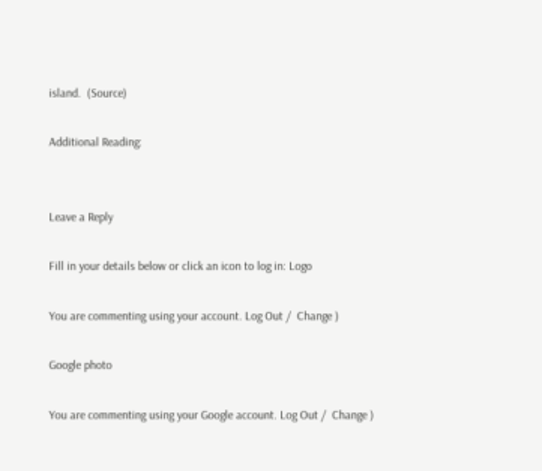island.  (Source)

Additional Reading:


Leave a Reply

Fill in your details below or click an icon to log in: Logo

You are commenting using your account. Log Out /  Change )

Google photo

You are commenting using your Google account. Log Out /  Change )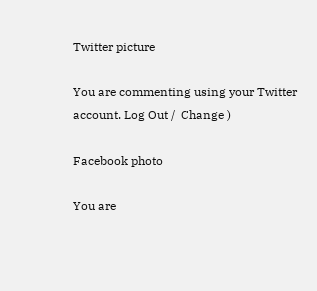Twitter picture

You are commenting using your Twitter account. Log Out /  Change )

Facebook photo

You are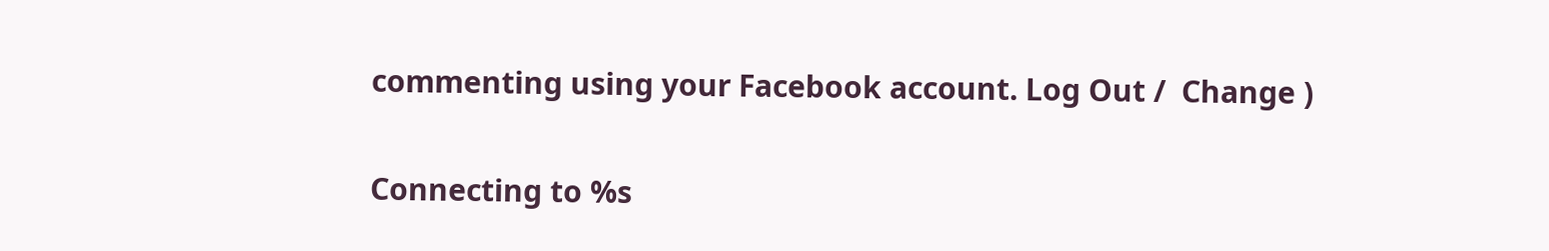commenting using your Facebook account. Log Out /  Change )

Connecting to %s